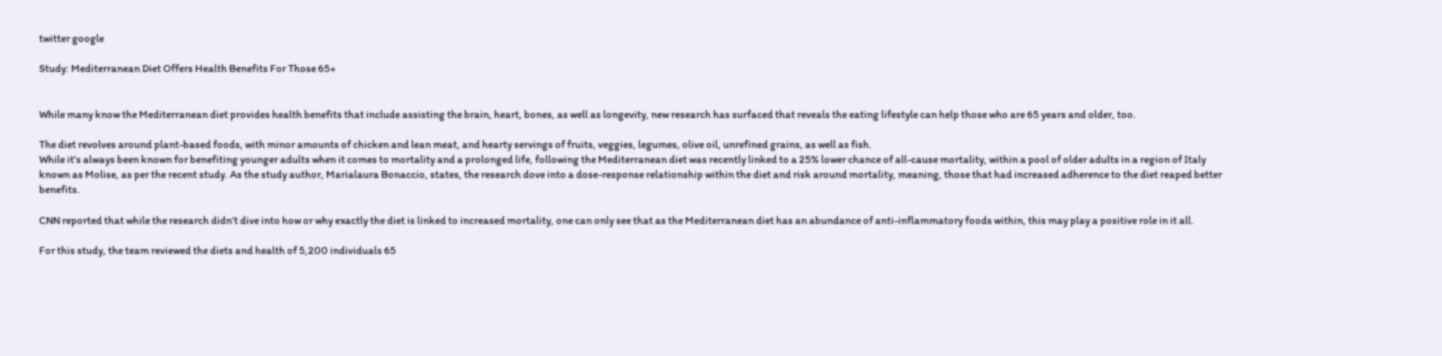twitter google

Study: Mediterranean Diet Offers Health Benefits For Those 65+


While many know the Mediterranean diet provides health benefits that include assisting the brain, heart, bones, as well as longevity, new research has surfaced that reveals the eating lifestyle can help those who are 65 years and older, too.

The diet revolves around plant-based foods, with minor amounts of chicken and lean meat, and hearty servings of fruits, veggies, legumes, olive oil, unrefined grains, as well as fish.
While it’s always been known for benefiting younger adults when it comes to mortality and a prolonged life, following the Mediterranean diet was recently linked to a 25% lower chance of all-cause mortality, within a pool of older adults in a region of Italy known as Molise, as per the recent study. As the study author, Marialaura Bonaccio, states, the research dove into a dose-response relationship within the diet and risk around mortality, meaning, those that had increased adherence to the diet reaped better benefits.

CNN reported that while the research didn’t dive into how or why exactly the diet is linked to increased mortality, one can only see that as the Mediterranean diet has an abundance of anti-inflammatory foods within, this may play a positive role in it all.

For this study, the team reviewed the diets and health of 5,200 individuals 65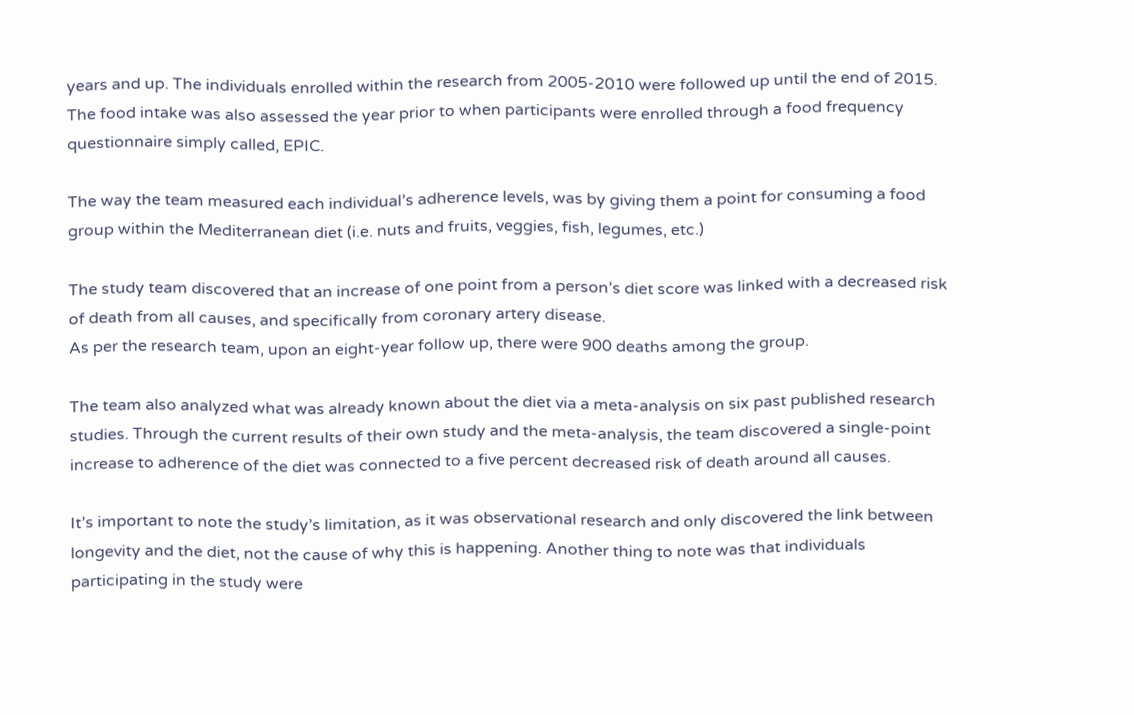years and up. The individuals enrolled within the research from 2005-2010 were followed up until the end of 2015. The food intake was also assessed the year prior to when participants were enrolled through a food frequency questionnaire simply called, EPIC.

The way the team measured each individual’s adherence levels, was by giving them a point for consuming a food group within the Mediterranean diet (i.e. nuts and fruits, veggies, fish, legumes, etc.)

The study team discovered that an increase of one point from a person’s diet score was linked with a decreased risk of death from all causes, and specifically from coronary artery disease.
As per the research team, upon an eight-year follow up, there were 900 deaths among the group.

The team also analyzed what was already known about the diet via a meta-analysis on six past published research studies. Through the current results of their own study and the meta-analysis, the team discovered a single-point increase to adherence of the diet was connected to a five percent decreased risk of death around all causes.

It’s important to note the study’s limitation, as it was observational research and only discovered the link between longevity and the diet, not the cause of why this is happening. Another thing to note was that individuals participating in the study were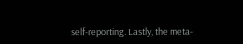self-reporting. Lastly, the meta-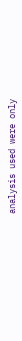analysis used were only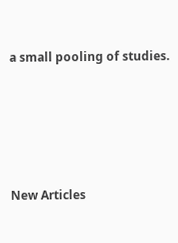a small pooling of studies.






New Articles